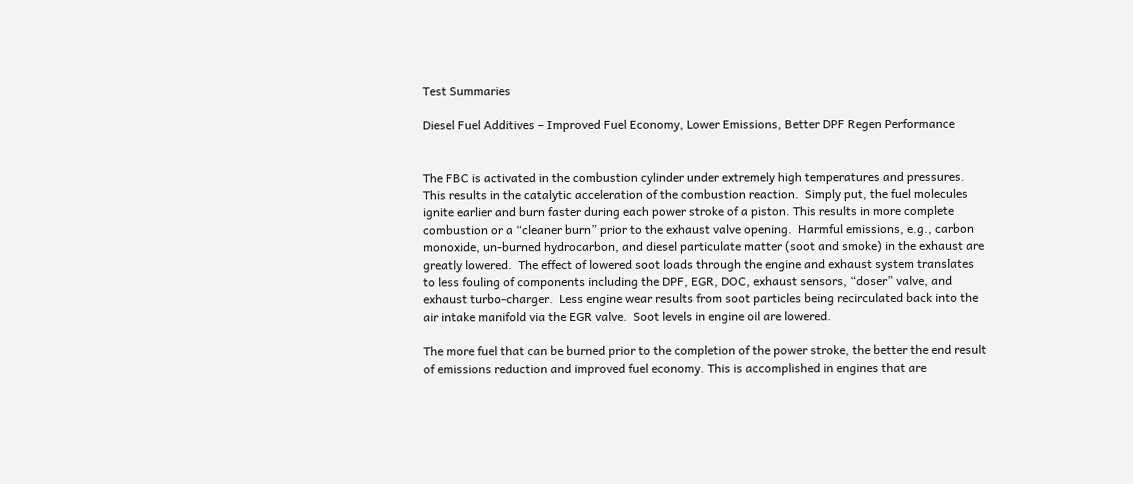Test Summaries

Diesel Fuel Additives – Improved Fuel Economy, Lower Emissions, Better DPF Regen Performance


The FBC is activated in the combustion cylinder under extremely high temperatures and pressures.  This results in the catalytic acceleration of the combustion reaction.  Simply put, the fuel molecules ignite earlier and burn faster during each power stroke of a piston. This results in more complete combustion or a “cleaner burn” prior to the exhaust valve opening.  Harmful emissions, e.g., carbon monoxide, un-burned hydrocarbon, and diesel particulate matter (soot and smoke) in the exhaust are greatly lowered.  The effect of lowered soot loads through the engine and exhaust system translates to less fouling of components including the DPF, EGR, DOC, exhaust sensors, “doser” valve, and exhaust turbo-charger.  Less engine wear results from soot particles being recirculated back into the air intake manifold via the EGR valve.  Soot levels in engine oil are lowered.

The more fuel that can be burned prior to the completion of the power stroke, the better the end result of emissions reduction and improved fuel economy. This is accomplished in engines that are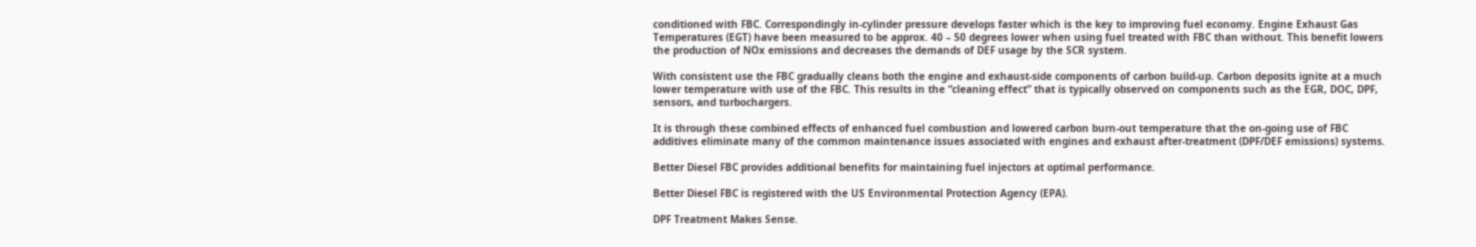conditioned with FBC. Correspondingly in-cylinder pressure develops faster which is the key to improving fuel economy. Engine Exhaust Gas Temperatures (EGT) have been measured to be approx. 40 – 50 degrees lower when using fuel treated with FBC than without. This benefit lowers the production of NOx emissions and decreases the demands of DEF usage by the SCR system.

With consistent use the FBC gradually cleans both the engine and exhaust-side components of carbon build-up. Carbon deposits ignite at a much lower temperature with use of the FBC. This results in the “cleaning effect” that is typically observed on components such as the EGR, DOC, DPF, sensors, and turbochargers.

It is through these combined effects of enhanced fuel combustion and lowered carbon burn-out temperature that the on-going use of FBC additives eliminate many of the common maintenance issues associated with engines and exhaust after-treatment (DPF/DEF emissions) systems.

Better Diesel FBC provides additional benefits for maintaining fuel injectors at optimal performance.

Better Diesel FBC is registered with the US Environmental Protection Agency (EPA).

DPF Treatment Makes Sense.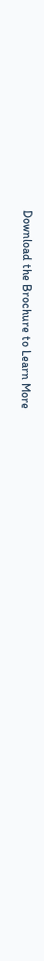Download the Brochure to Learn More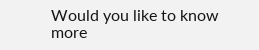Would you like to know more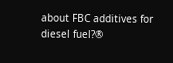about FBC additives for diesel fuel?®